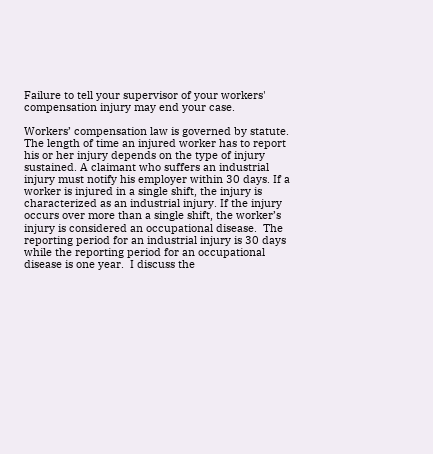Failure to tell your supervisor of your workers' compensation injury may end your case.

Workers’ compensation law is governed by statute. The length of time an injured worker has to report his or her injury depends on the type of injury sustained. A claimant who suffers an industrial injury must notify his employer within 30 days. If a worker is injured in a single shift, the injury is characterized as an industrial injury. If the injury occurs over more than a single shift, the worker’s injury is considered an occupational disease.  The reporting period for an industrial injury is 30 days while the reporting period for an occupational disease is one year.  I discuss the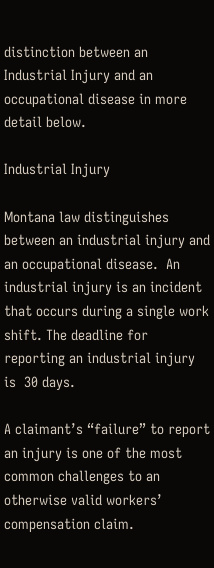distinction between an Industrial Injury and an occupational disease in more detail below.

Industrial Injury

Montana law distinguishes between an industrial injury and an occupational disease.  An industrial injury is an incident that occurs during a single work shift. The deadline for reporting an industrial injury is  30 days.

A claimant’s “failure” to report an injury is one of the most common challenges to an otherwise valid workers’ compensation claim.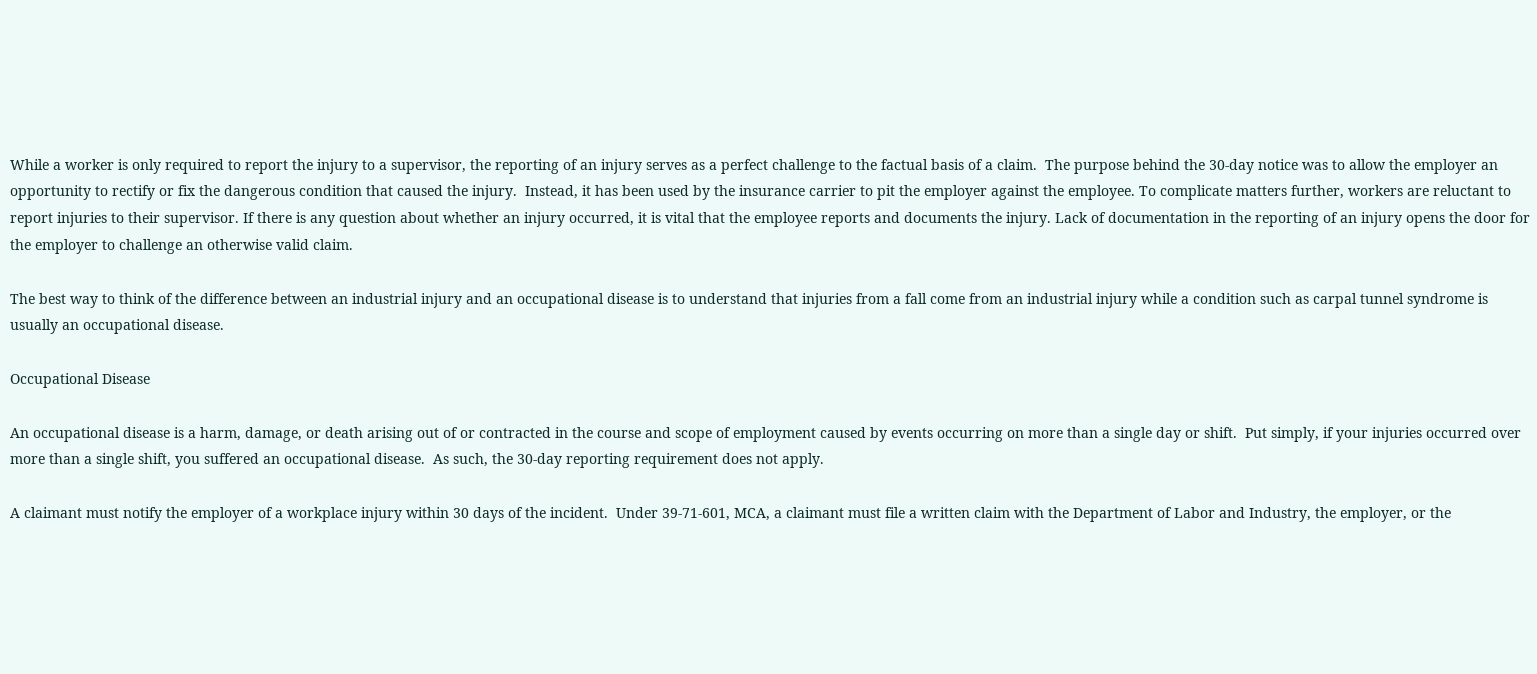While a worker is only required to report the injury to a supervisor, the reporting of an injury serves as a perfect challenge to the factual basis of a claim.  The purpose behind the 30-day notice was to allow the employer an opportunity to rectify or fix the dangerous condition that caused the injury.  Instead, it has been used by the insurance carrier to pit the employer against the employee. To complicate matters further, workers are reluctant to report injuries to their supervisor. If there is any question about whether an injury occurred, it is vital that the employee reports and documents the injury. Lack of documentation in the reporting of an injury opens the door for the employer to challenge an otherwise valid claim.

The best way to think of the difference between an industrial injury and an occupational disease is to understand that injuries from a fall come from an industrial injury while a condition such as carpal tunnel syndrome is usually an occupational disease.

Occupational Disease

An occupational disease is a harm, damage, or death arising out of or contracted in the course and scope of employment caused by events occurring on more than a single day or shift.  Put simply, if your injuries occurred over more than a single shift, you suffered an occupational disease.  As such, the 30-day reporting requirement does not apply.

A claimant must notify the employer of a workplace injury within 30 days of the incident.  Under 39-71-601, MCA, a claimant must file a written claim with the Department of Labor and Industry, the employer, or the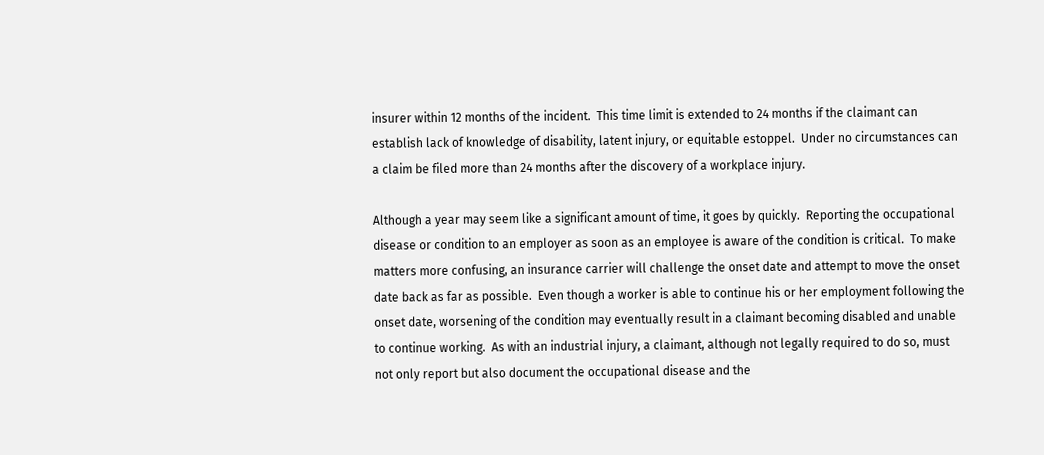insurer within 12 months of the incident.  This time limit is extended to 24 months if the claimant can establish lack of knowledge of disability, latent injury, or equitable estoppel.  Under no circumstances can a claim be filed more than 24 months after the discovery of a workplace injury.

Although a year may seem like a significant amount of time, it goes by quickly.  Reporting the occupational disease or condition to an employer as soon as an employee is aware of the condition is critical.  To make matters more confusing, an insurance carrier will challenge the onset date and attempt to move the onset date back as far as possible.  Even though a worker is able to continue his or her employment following the onset date, worsening of the condition may eventually result in a claimant becoming disabled and unable to continue working.  As with an industrial injury, a claimant, although not legally required to do so, must not only report but also document the occupational disease and the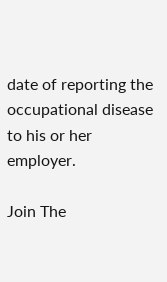date of reporting the occupational disease to his or her employer.

Join The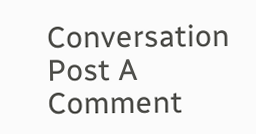Conversation
Post A Comment